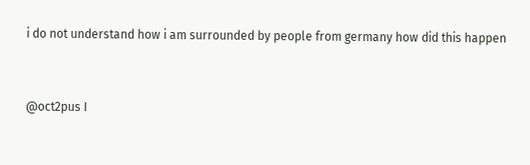i do not understand how i am surrounded by people from germany how did this happen


@oct2pus I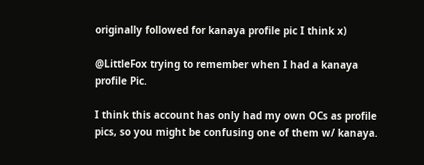originally followed for kanaya profile pic I think x)

@LittleFox trying to remember when I had a kanaya profile Pic.

I think this account has only had my own OCs as profile pics, so you might be confusing one of them w/ kanaya.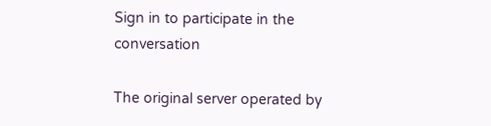Sign in to participate in the conversation

The original server operated by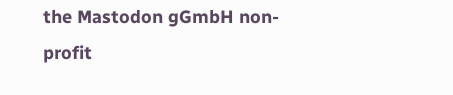the Mastodon gGmbH non-profit